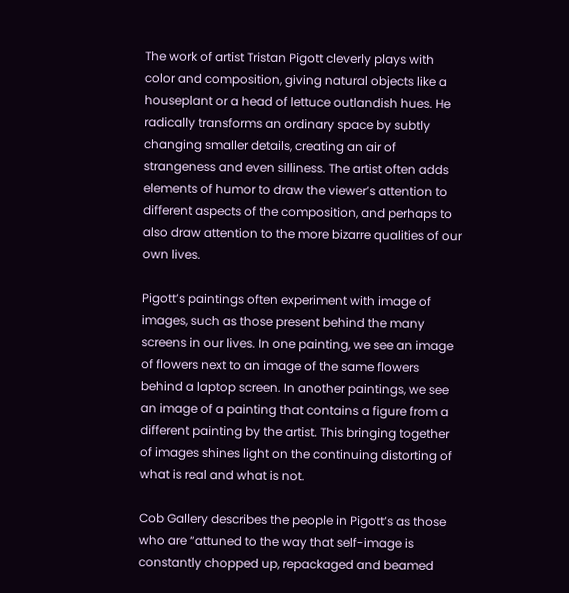The work of artist Tristan Pigott cleverly plays with color and composition, giving natural objects like a houseplant or a head of lettuce outlandish hues. He radically transforms an ordinary space by subtly changing smaller details, creating an air of strangeness and even silliness. The artist often adds elements of humor to draw the viewer’s attention to different aspects of the composition, and perhaps to also draw attention to the more bizarre qualities of our own lives.

Pigott’s paintings often experiment with image of images, such as those present behind the many screens in our lives. In one painting, we see an image of flowers next to an image of the same flowers behind a laptop screen. In another paintings, we see an image of a painting that contains a figure from a different painting by the artist. This bringing together of images shines light on the continuing distorting of what is real and what is not.

Cob Gallery describes the people in Pigott’s as those who are “attuned to the way that self-image is constantly chopped up, repackaged and beamed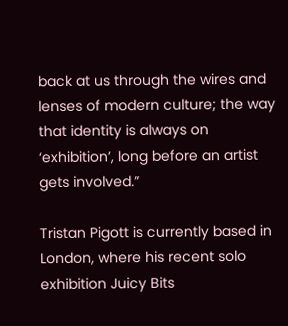back at us through the wires and lenses of modern culture; the way that identity is always on ‘exhibition’, long before an artist gets involved.”

Tristan Pigott is currently based in London, where his recent solo exhibition Juicy Bits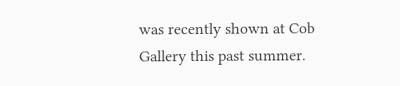was recently shown at Cob Gallery this past summer.